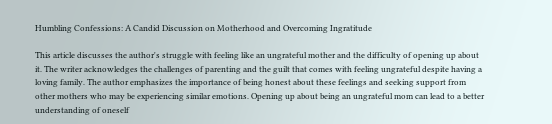Humbling Confessions: A Candid Discussion on Motherhood and Overcoming Ingratitude

This article discusses the author's struggle with feeling like an ungrateful mother and the difficulty of opening up about it. The writer acknowledges the challenges of parenting and the guilt that comes with feeling ungrateful despite having a loving family. The author emphasizes the importance of being honest about these feelings and seeking support from other mothers who may be experiencing similar emotions. Opening up about being an ungrateful mom can lead to a better understanding of oneself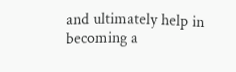and ultimately help in becoming a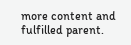more content and fulfilled parent.